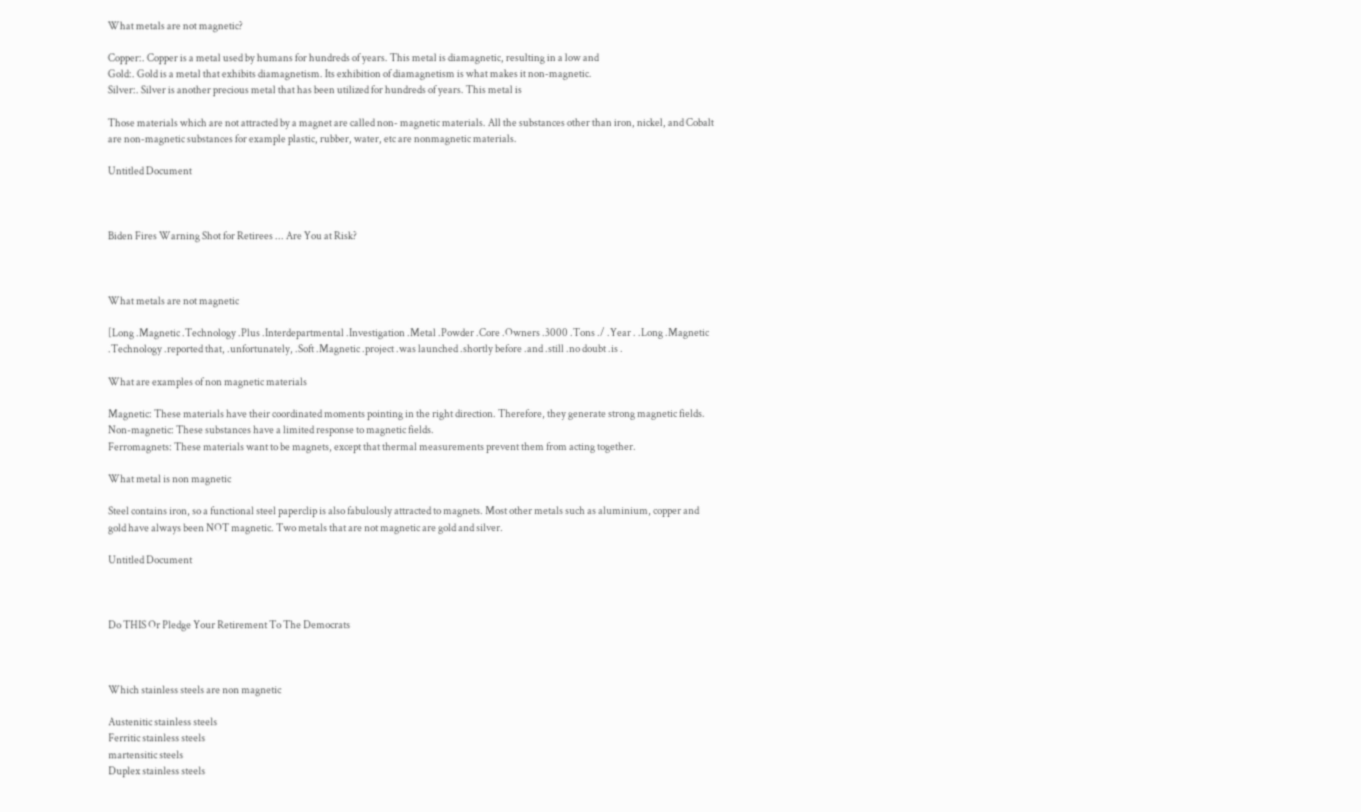What metals are not magnetic?

Copper:. Copper is a metal used by humans for hundreds of years. This metal is diamagnetic, resulting in a low and
Gold:. Gold is a metal that exhibits diamagnetism. Its exhibition of diamagnetism is what makes it non-magnetic.
Silver:. Silver is another precious metal that has been utilized for hundreds of years. This metal is

Those materials which are not attracted by a magnet are called non- magnetic materials. All the substances other than iron, nickel, and Cobalt are non-magnetic substances for example plastic, rubber, water, etc are nonmagnetic materials.

Untitled Document



Biden Fires Warning Shot for Retirees ... Are You at Risk?



What metals are not magnetic

[Long .Magnetic .Technology .Plus .Interdepartmental .Investigation .Metal .Powder .Core .Owners .3000 .Tons ./ .Year . .Long .Magnetic .Technology .reported that, .unfortunately, .Soft .Magnetic .project .was launched .shortly before .and .still .no doubt .is .

What are examples of non magnetic materials

Magnetic: These materials have their coordinated moments pointing in the right direction. Therefore, they generate strong magnetic fields.
Non-magnetic: These substances have a limited response to magnetic fields.
Ferromagnets: These materials want to be magnets, except that thermal measurements prevent them from acting together.

What metal is non magnetic

Steel contains iron, so a functional steel paperclip is also fabulously attracted to magnets. Most other metals such as aluminium, copper and gold have always been NOT magnetic. Two metals that are not magnetic are gold and silver.

Untitled Document



Do THIS Or Pledge Your Retirement To The Democrats



Which stainless steels are non magnetic

Austenitic stainless steels
Ferritic stainless steels
martensitic steels
Duplex stainless steels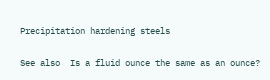Precipitation hardening steels

See also  Is a fluid ounce the same as an ounce?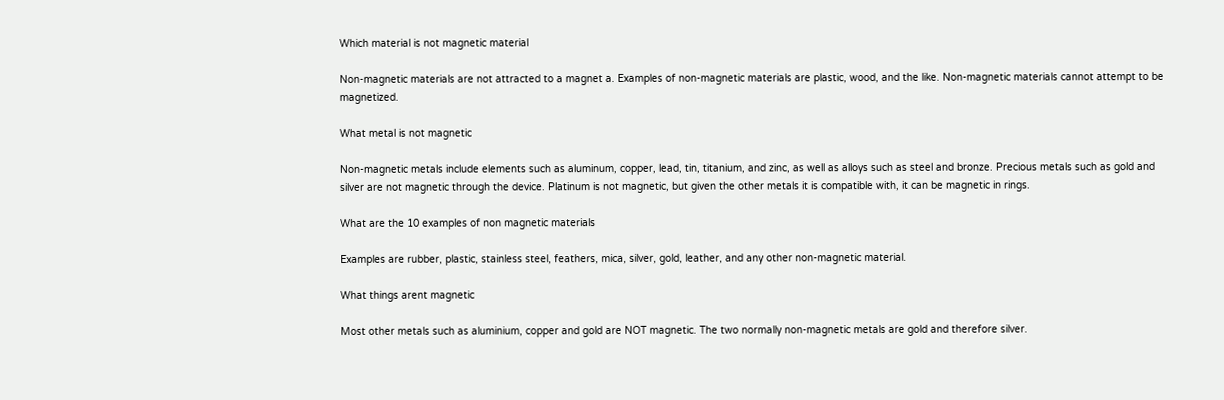Which material is not magnetic material

Non-magnetic materials are not attracted to a magnet a. Examples of non-magnetic materials are plastic, wood, and the like. Non-magnetic materials cannot attempt to be magnetized.

What metal is not magnetic

Non-magnetic metals include elements such as aluminum, copper, lead, tin, titanium, and zinc, as well as alloys such as steel and bronze. Precious metals such as gold and silver are not magnetic through the device. Platinum is not magnetic, but given the other metals it is compatible with, it can be magnetic in rings.

What are the 10 examples of non magnetic materials

Examples are rubber, plastic, stainless steel, feathers, mica, silver, gold, leather, and any other non-magnetic material.

What things arent magnetic

Most other metals such as aluminium, copper and gold are NOT magnetic. The two normally non-magnetic metals are gold and therefore silver.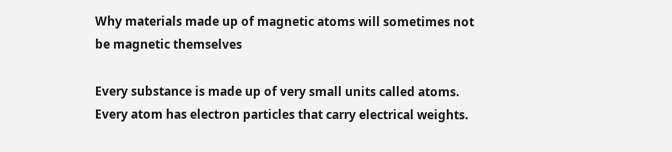Why materials made up of magnetic atoms will sometimes not be magnetic themselves

Every substance is made up of very small units called atoms. Every atom has electron particles that carry electrical weights.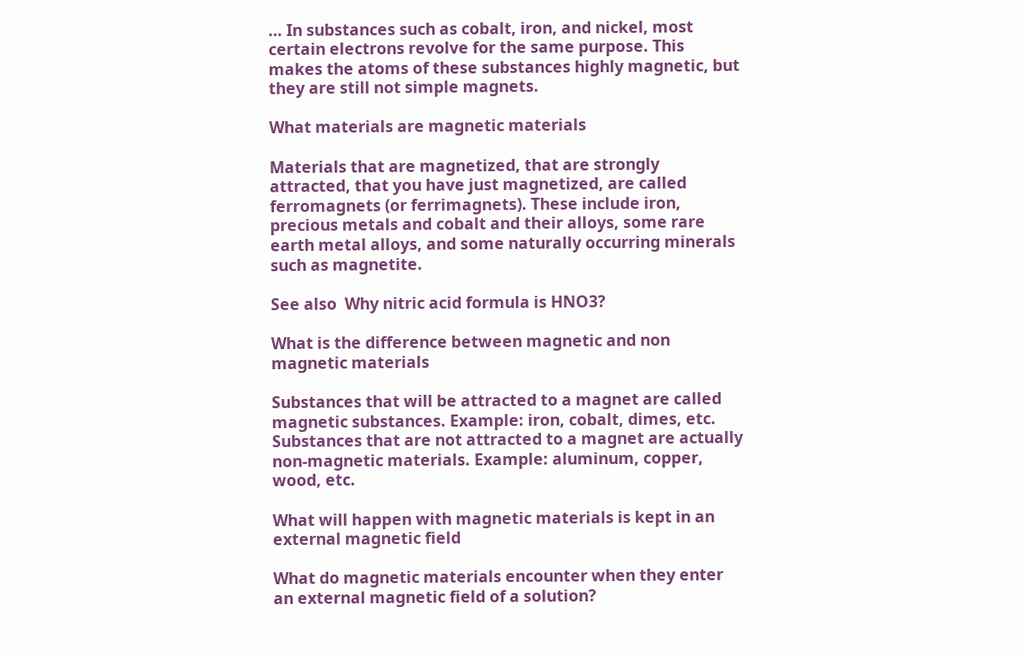… In substances such as cobalt, iron, and nickel, most certain electrons revolve for the same purpose. This makes the atoms of these substances highly magnetic, but they are still not simple magnets.

What materials are magnetic materials

Materials that are magnetized, that are strongly attracted, that you have just magnetized, are called ferromagnets (or ferrimagnets). These include iron, precious metals and cobalt and their alloys, some rare earth metal alloys, and some naturally occurring minerals such as magnetite.

See also  Why nitric acid formula is HNO3?

What is the difference between magnetic and non magnetic materials

Substances that will be attracted to a magnet are called magnetic substances. Example: iron, cobalt, dimes, etc. Substances that are not attracted to a magnet are actually non-magnetic materials. Example: aluminum, copper, wood, etc.

What will happen with magnetic materials is kept in an external magnetic field

What do magnetic materials encounter when they enter an external magnetic field of a solution?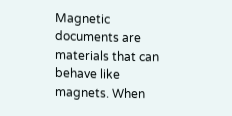Magnetic documents are materials that can behave like magnets. When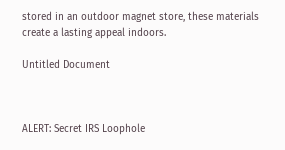stored in an outdoor magnet store, these materials create a lasting appeal indoors.

Untitled Document



ALERT: Secret IRS Loophole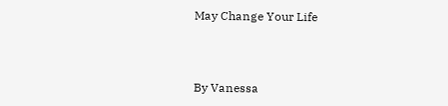May Change Your Life



By Vanessa